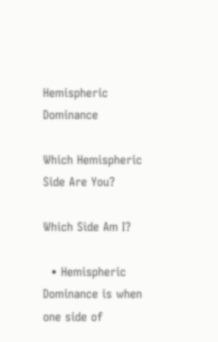Hemispheric Dominance

Which Hemispheric Side Are You?

Which Side Am I?

  • Hemispheric Dominance is when one side of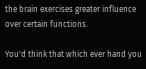the brain exercises greater influence over certain functions.

You'd think that which ever hand you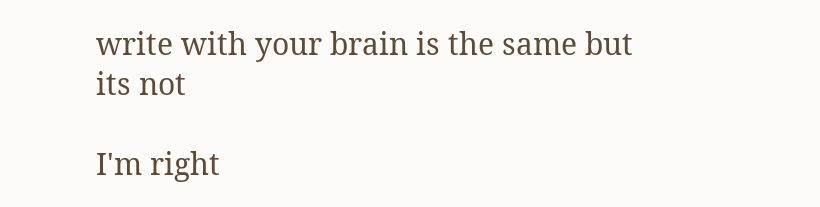write with your brain is the same but its not

I'm right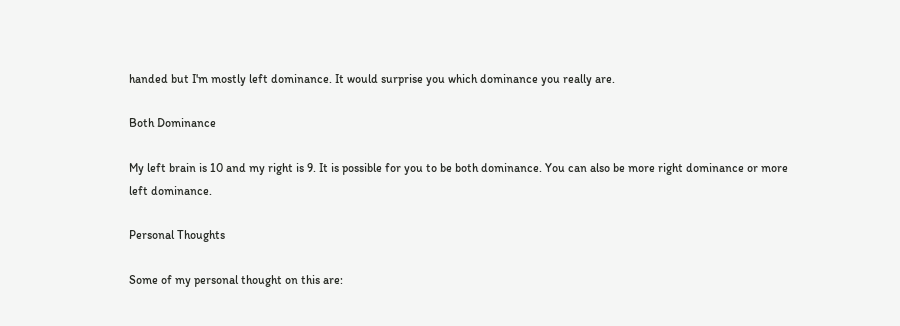handed but I'm mostly left dominance. It would surprise you which dominance you really are.

Both Dominance

My left brain is 10 and my right is 9. It is possible for you to be both dominance. You can also be more right dominance or more left dominance.

Personal Thoughts

Some of my personal thought on this are: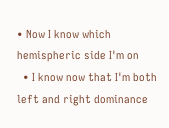• Now I know which hemispheric side I'm on
  • I know now that I'm both left and right dominance